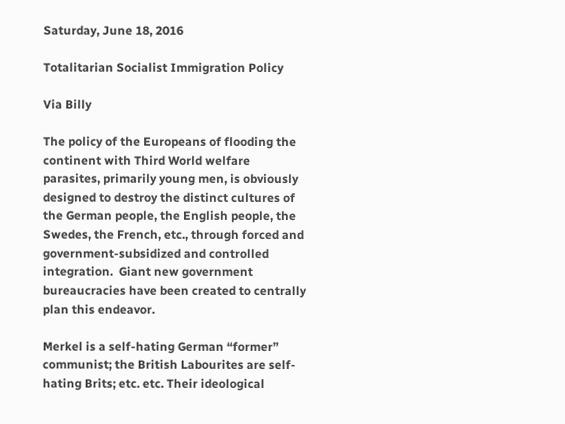Saturday, June 18, 2016

Totalitarian Socialist Immigration Policy

Via Billy

The policy of the Europeans of flooding the continent with Third World welfare parasites, primarily young men, is obviously designed to destroy the distinct cultures of the German people, the English people, the Swedes, the French, etc., through forced and government-subsidized and controlled integration.  Giant new government bureaucracies have been created to centrally plan this endeavor.

Merkel is a self-hating German “former” communist; the British Labourites are self-hating Brits; etc. etc. Their ideological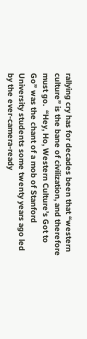rallying cry has for decades been that “western culture” is the bane of civilization, and therefore must go.  “Hey, Ho, Western Culture’s Got to Go” was the chant of a mob of Stanford University students some twenty years ago led by the ever-camera-ready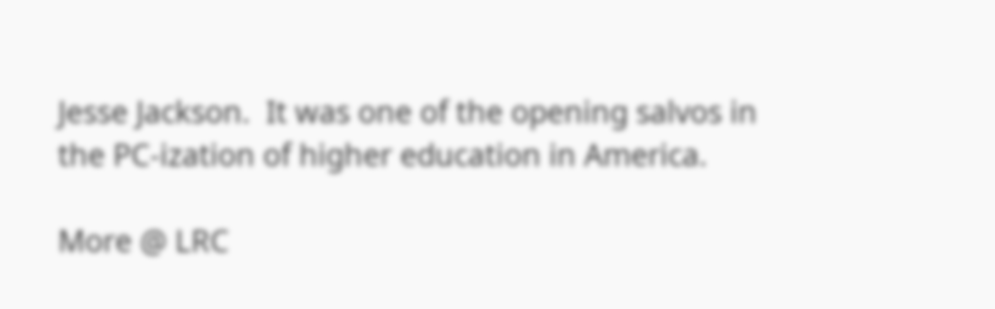Jesse Jackson.  It was one of the opening salvos in the PC-ization of higher education in America.

More @ LRC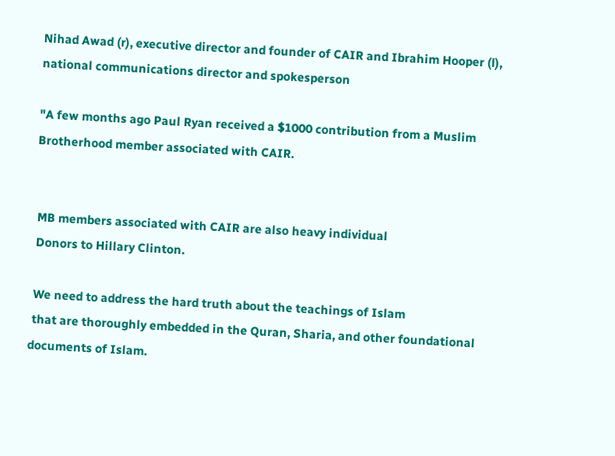Nihad Awad (r), executive director and founder of CAIR and Ibrahim Hooper (l), national communications director and spokesperson

"A few months ago Paul Ryan received a $1000 contribution from a Muslim Brotherhood member associated with CAIR.


 MB members associated with CAIR are also heavy individual
 Donors to Hillary Clinton.

 We need to address the hard truth about the teachings of Islam
 that are thoroughly embedded in the Quran, Sharia, and other foundational documents of Islam.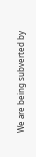We are being subverted by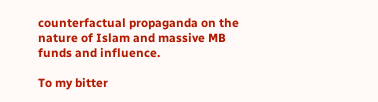counterfactual propaganda on the nature of Islam and massive MB funds and influence.

To my bitter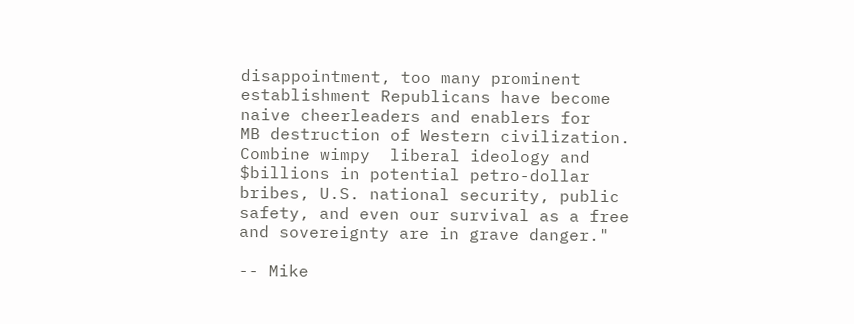disappointment, too many prominent establishment Republicans have become naive cheerleaders and enablers for
MB destruction of Western civilization.  Combine wimpy  liberal ideology and $billions in potential petro-dollar bribes, U.S. national security, public safety, and even our survival as a free and sovereignty are in grave danger."

-- Mike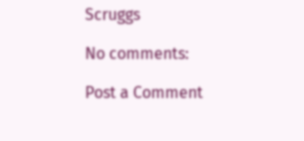Scruggs

No comments:

Post a Comment